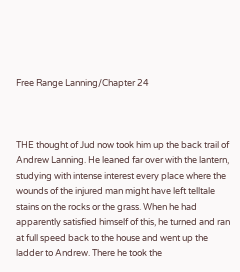Free Range Lanning/Chapter 24



THE thought of Jud now took him up the back trail of Andrew Lanning. He leaned far over with the lantern, studying with intense interest every place where the wounds of the injured man might have left telltale stains on the rocks or the grass. When he had apparently satisfied himself of this, he turned and ran at full speed back to the house and went up the ladder to Andrew. There he took the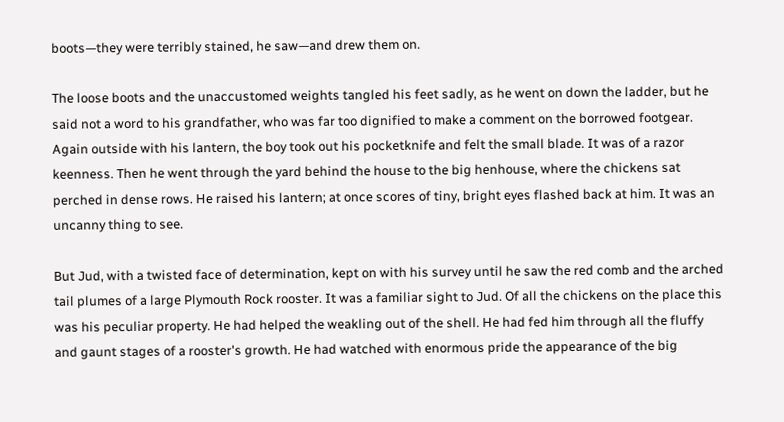boots—they were terribly stained, he saw—and drew them on.

The loose boots and the unaccustomed weights tangled his feet sadly, as he went on down the ladder, but he said not a word to his grandfather, who was far too dignified to make a comment on the borrowed footgear. Again outside with his lantern, the boy took out his pocketknife and felt the small blade. It was of a razor keenness. Then he went through the yard behind the house to the big henhouse, where the chickens sat perched in dense rows. He raised his lantern; at once scores of tiny, bright eyes flashed back at him. It was an uncanny thing to see.

But Jud, with a twisted face of determination, kept on with his survey until he saw the red comb and the arched tail plumes of a large Plymouth Rock rooster. It was a familiar sight to Jud. Of all the chickens on the place this was his peculiar property. He had helped the weakling out of the shell. He had fed him through all the fluffy and gaunt stages of a rooster's growth. He had watched with enormous pride the appearance of the big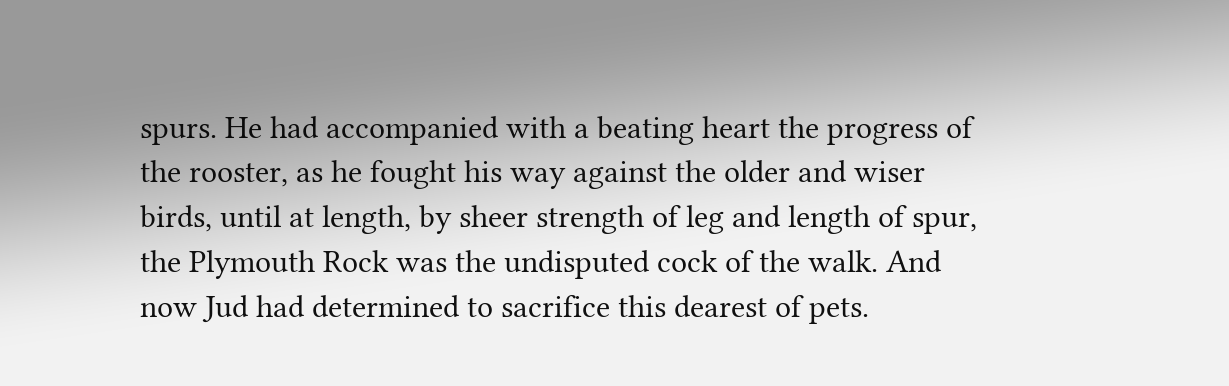spurs. He had accompanied with a beating heart the progress of the rooster, as he fought his way against the older and wiser birds, until at length, by sheer strength of leg and length of spur, the Plymouth Rock was the undisputed cock of the walk. And now Jud had determined to sacrifice this dearest of pets.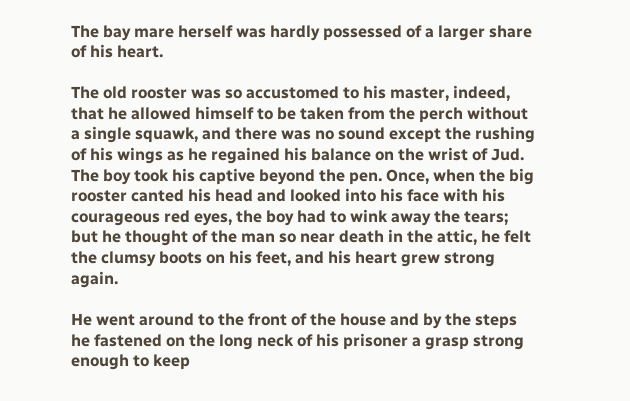The bay mare herself was hardly possessed of a larger share of his heart.

The old rooster was so accustomed to his master, indeed, that he allowed himself to be taken from the perch without a single squawk, and there was no sound except the rushing of his wings as he regained his balance on the wrist of Jud. The boy took his captive beyond the pen. Once, when the big rooster canted his head and looked into his face with his courageous red eyes, the boy had to wink away the tears; but he thought of the man so near death in the attic, he felt the clumsy boots on his feet, and his heart grew strong again.

He went around to the front of the house and by the steps he fastened on the long neck of his prisoner a grasp strong enough to keep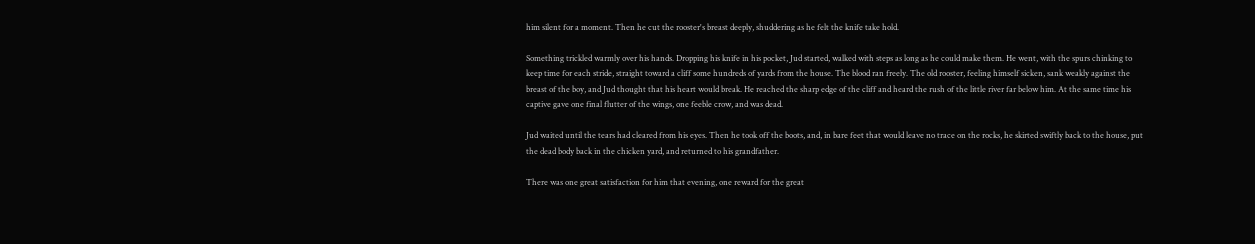him silent for a moment. Then he cut the rooster's breast deeply, shuddering as he felt the knife take hold.

Something trickled warmly over his hands. Dropping his knife in his pocket, Jud started, walked with steps as long as he could make them. He went, with the spurs chinking to keep time for each stride, straight toward a cliff some hundreds of yards from the house. The blood ran freely. The old rooster, feeling himself sicken, sank weakly against the breast of the boy, and Jud thought that his heart would break. He reached the sharp edge of the cliff and heard the rush of the little river far below him. At the same time his captive gave one final flutter of the wings, one feeble crow, and was dead.

Jud waited until the tears had cleared from his eyes. Then he took off the boots, and, in bare feet that would leave no trace on the rocks, he skirted swiftly back to the house, put the dead body back in the chicken yard, and returned to his grandfather.

There was one great satisfaction for him that evening, one reward for the great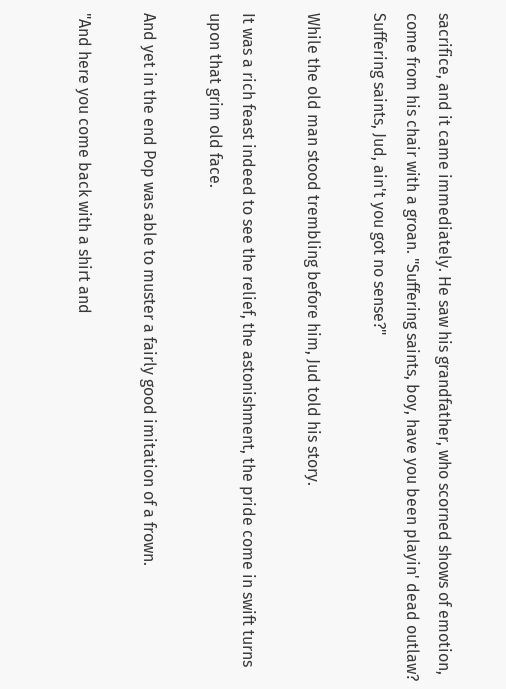sacrifice, and it came immediately. He saw his grandfather, who scorned shows of emotion, come from his chair with a groan. "Suffering saints, boy, have you been playin' dead outlaw? Suffering saints, Jud, ain't you got no sense?"

While the old man stood trembling before him, Jud told his story.

It was a rich feast indeed to see the relief, the astonishment, the pride come in swift turns upon that grim old face.

And yet in the end Pop was able to muster a fairly good imitation of a frown.

"And here you come back with a shirt and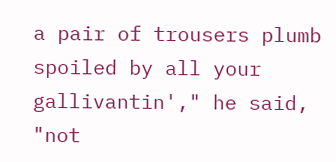a pair of trousers plumb spoiled by all your gallivantin'," he said, "not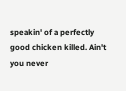speakin' of a perfectly good chicken killed. Ain't you never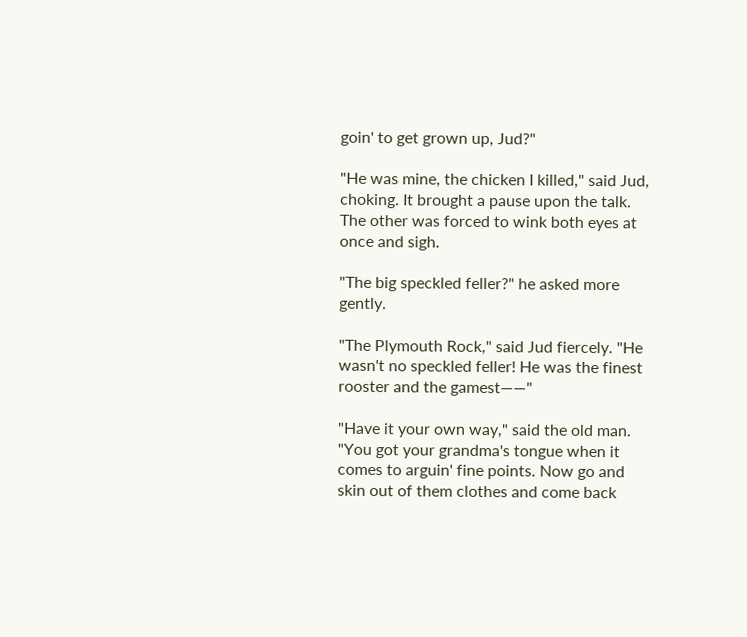goin' to get grown up, Jud?"

"He was mine, the chicken I killed," said Jud, choking. It brought a pause upon the talk. The other was forced to wink both eyes at once and sigh.

"The big speckled feller?" he asked more gently.

"The Plymouth Rock," said Jud fiercely. "He wasn't no speckled feller! He was the finest rooster and the gamest——"

"Have it your own way," said the old man. "You got your grandma's tongue when it comes to arguin' fine points. Now go and skin out of them clothes and come back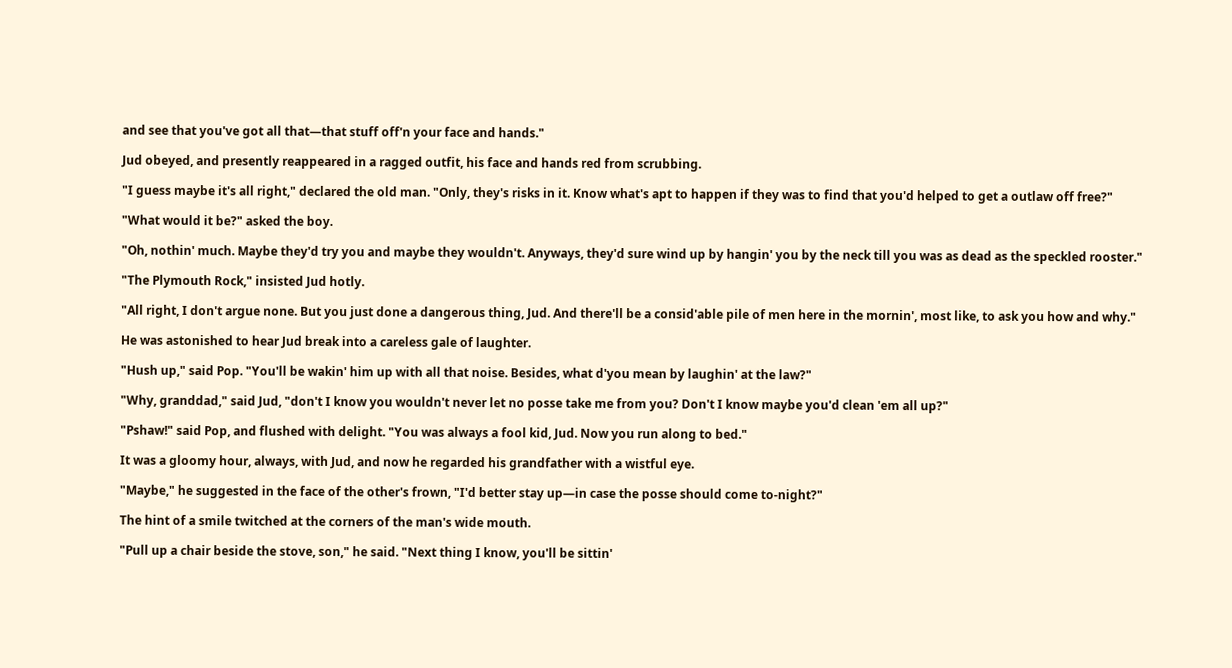and see that you've got all that—that stuff off'n your face and hands."

Jud obeyed, and presently reappeared in a ragged outfit, his face and hands red from scrubbing.

"I guess maybe it's all right," declared the old man. "Only, they's risks in it. Know what's apt to happen if they was to find that you'd helped to get a outlaw off free?"

"What would it be?" asked the boy.

"Oh, nothin' much. Maybe they'd try you and maybe they wouldn't. Anyways, they'd sure wind up by hangin' you by the neck till you was as dead as the speckled rooster."

"The Plymouth Rock," insisted Jud hotly.

"All right, I don't argue none. But you just done a dangerous thing, Jud. And there'll be a consid'able pile of men here in the mornin', most like, to ask you how and why."

He was astonished to hear Jud break into a careless gale of laughter.

"Hush up," said Pop. "You'll be wakin' him up with all that noise. Besides, what d'you mean by laughin' at the law?"

"Why, granddad," said Jud, "don't I know you wouldn't never let no posse take me from you? Don't I know maybe you'd clean 'em all up?"

"Pshaw!" said Pop, and flushed with delight. "You was always a fool kid, Jud. Now you run along to bed."

It was a gloomy hour, always, with Jud, and now he regarded his grandfather with a wistful eye.

"Maybe," he suggested in the face of the other's frown, "I'd better stay up—in case the posse should come to-night?"

The hint of a smile twitched at the corners of the man's wide mouth.

"Pull up a chair beside the stove, son," he said. "Next thing I know, you'll be sittin'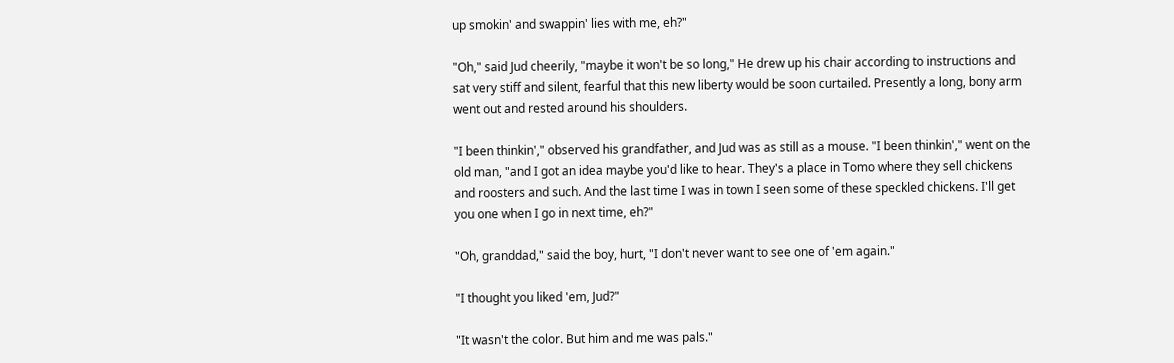up smokin' and swappin' lies with me, eh?"

"Oh," said Jud cheerily, "maybe it won't be so long," He drew up his chair according to instructions and sat very stiff and silent, fearful that this new liberty would be soon curtailed. Presently a long, bony arm went out and rested around his shoulders.

"I been thinkin'," observed his grandfather, and Jud was as still as a mouse. "I been thinkin'," went on the old man, "and I got an idea maybe you'd like to hear. They's a place in Tomo where they sell chickens and roosters and such. And the last time I was in town I seen some of these speckled chickens. I'll get you one when I go in next time, eh?"

"Oh, granddad," said the boy, hurt, "I don't never want to see one of 'em again."

"I thought you liked 'em, Jud?"

"It wasn't the color. But him and me was pals."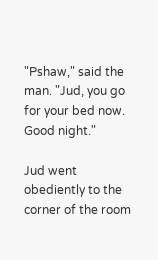"Pshaw," said the man. "Jud, you go for your bed now. Good night."

Jud went obediently to the corner of the room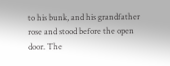to his bunk, and his grandfather rose and stood before the open door. The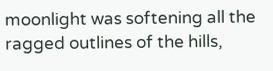moonlight was softening all the ragged outlines of the hills,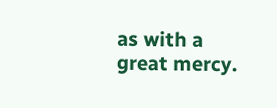as with a great mercy.